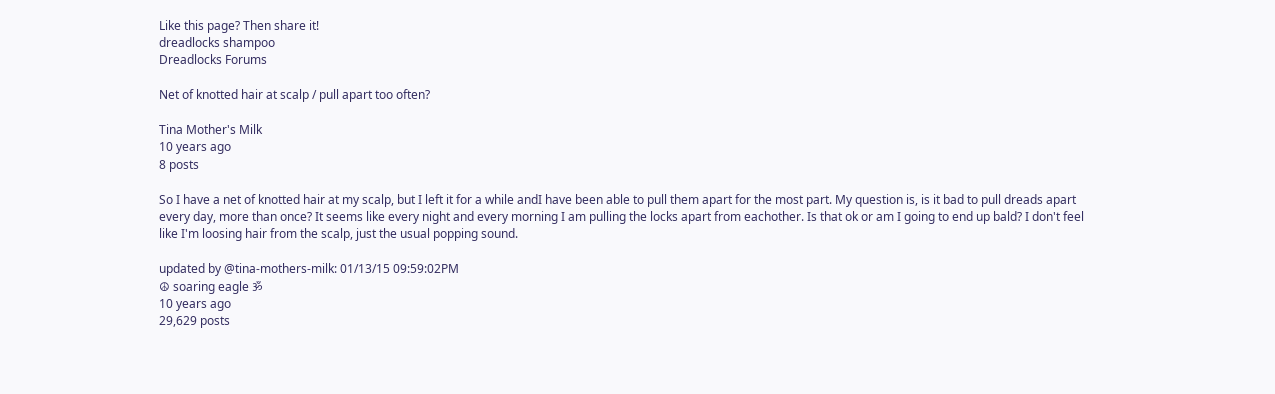Like this page? Then share it!
dreadlocks shampoo
Dreadlocks Forums

Net of knotted hair at scalp / pull apart too often?

Tina Mother's Milk
10 years ago
8 posts

So I have a net of knotted hair at my scalp, but I left it for a while andI have been able to pull them apart for the most part. My question is, is it bad to pull dreads apart every day, more than once? It seems like every night and every morning I am pulling the locks apart from eachother. Is that ok or am I going to end up bald? I don't feel like I'm loosing hair from the scalp, just the usual popping sound.

updated by @tina-mothers-milk: 01/13/15 09:59:02PM
☮ soaring eagle ॐ
10 years ago
29,629 posts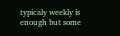typicaly weekly is enough but some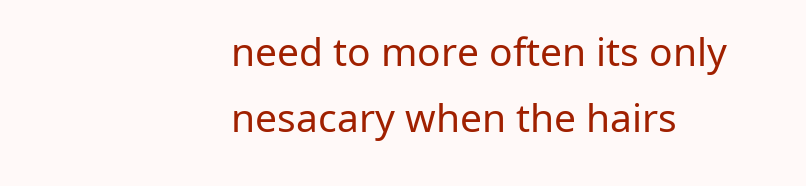need to more often its only nesacary when the hairs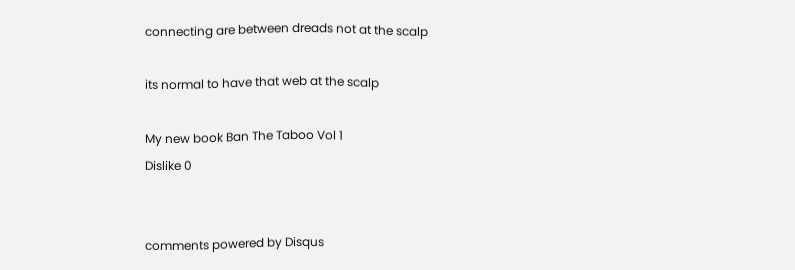connecting are between dreads not at the scalp

its normal to have that web at the scalp

My new book Ban The Taboo Vol 1
Dislike 0


comments powered by Disqus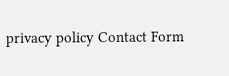privacy policy Contact Form